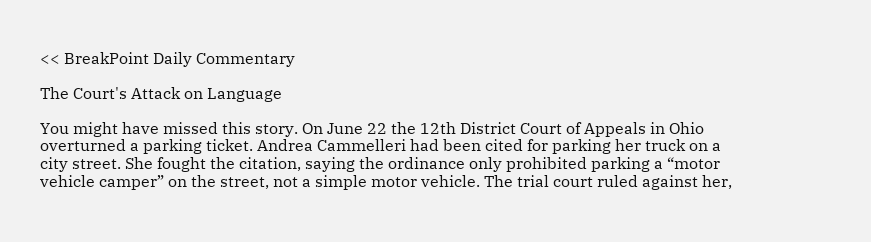<< BreakPoint Daily Commentary

The Court's Attack on Language

You might have missed this story. On June 22 the 12th District Court of Appeals in Ohio overturned a parking ticket. Andrea Cammelleri had been cited for parking her truck on a city street. She fought the citation, saying the ordinance only prohibited parking a “motor vehicle camper” on the street, not a simple motor vehicle. The trial court ruled against her,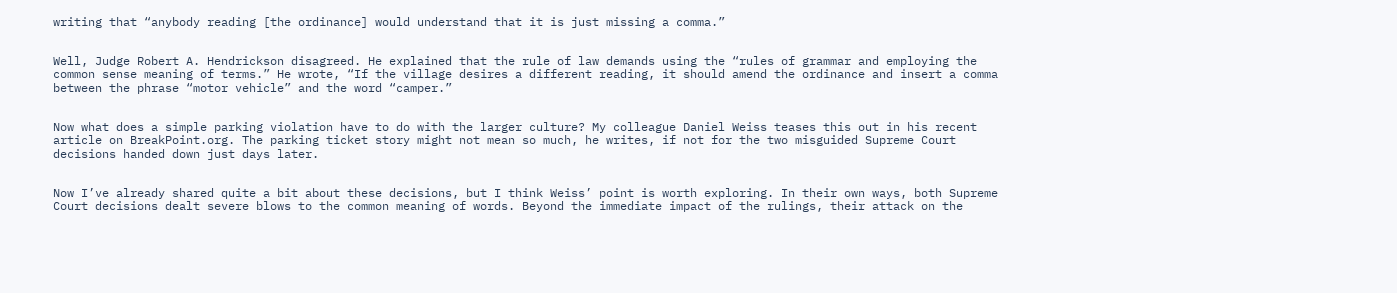writing that “anybody reading [the ordinance] would understand that it is just missing a comma.”


Well, Judge Robert A. Hendrickson disagreed. He explained that the rule of law demands using the “rules of grammar and employing the common sense meaning of terms.” He wrote, “If the village desires a different reading, it should amend the ordinance and insert a comma between the phrase “motor vehicle” and the word “camper.”


Now what does a simple parking violation have to do with the larger culture? My colleague Daniel Weiss teases this out in his recent article on BreakPoint.org. The parking ticket story might not mean so much, he writes, if not for the two misguided Supreme Court decisions handed down just days later.


Now I’ve already shared quite a bit about these decisions, but I think Weiss’ point is worth exploring. In their own ways, both Supreme Court decisions dealt severe blows to the common meaning of words. Beyond the immediate impact of the rulings, their attack on the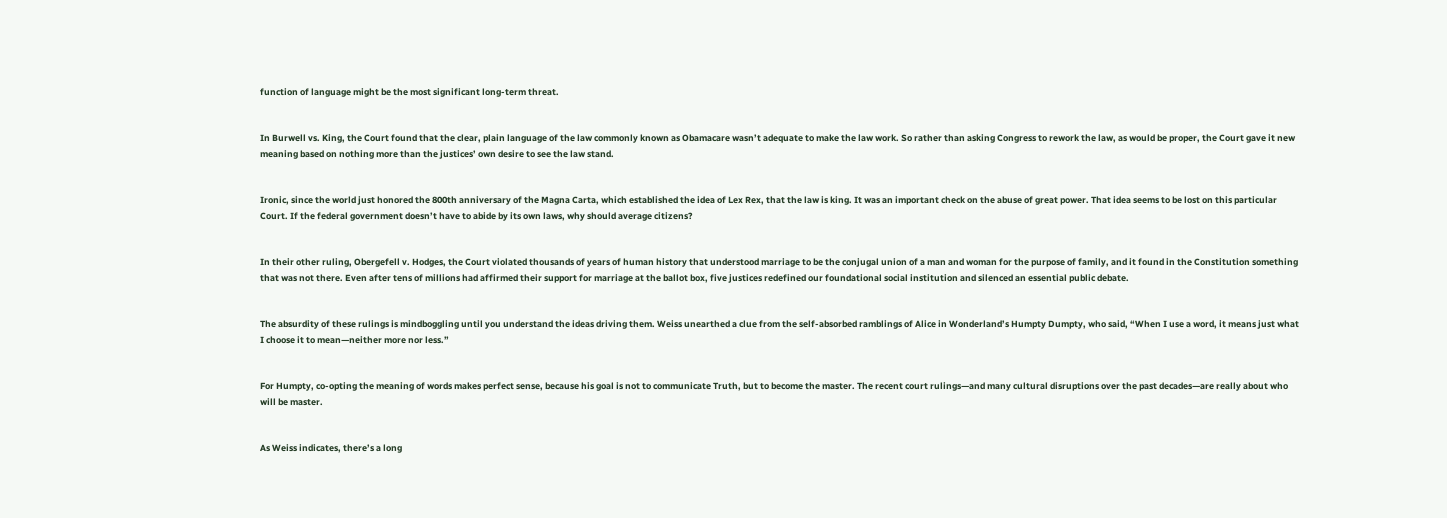function of language might be the most significant long-term threat.


In Burwell vs. King, the Court found that the clear, plain language of the law commonly known as Obamacare wasn’t adequate to make the law work. So rather than asking Congress to rework the law, as would be proper, the Court gave it new meaning based on nothing more than the justices’ own desire to see the law stand.


Ironic, since the world just honored the 800th anniversary of the Magna Carta, which established the idea of Lex Rex, that the law is king. It was an important check on the abuse of great power. That idea seems to be lost on this particular Court. If the federal government doesn’t have to abide by its own laws, why should average citizens?


In their other ruling, Obergefell v. Hodges, the Court violated thousands of years of human history that understood marriage to be the conjugal union of a man and woman for the purpose of family, and it found in the Constitution something that was not there. Even after tens of millions had affirmed their support for marriage at the ballot box, five justices redefined our foundational social institution and silenced an essential public debate.


The absurdity of these rulings is mindboggling until you understand the ideas driving them. Weiss unearthed a clue from the self-absorbed ramblings of Alice in Wonderland’s Humpty Dumpty, who said, “When I use a word, it means just what I choose it to mean—neither more nor less.”


For Humpty, co-opting the meaning of words makes perfect sense, because his goal is not to communicate Truth, but to become the master. The recent court rulings—and many cultural disruptions over the past decades—are really about who will be master.


As Weiss indicates, there’s a long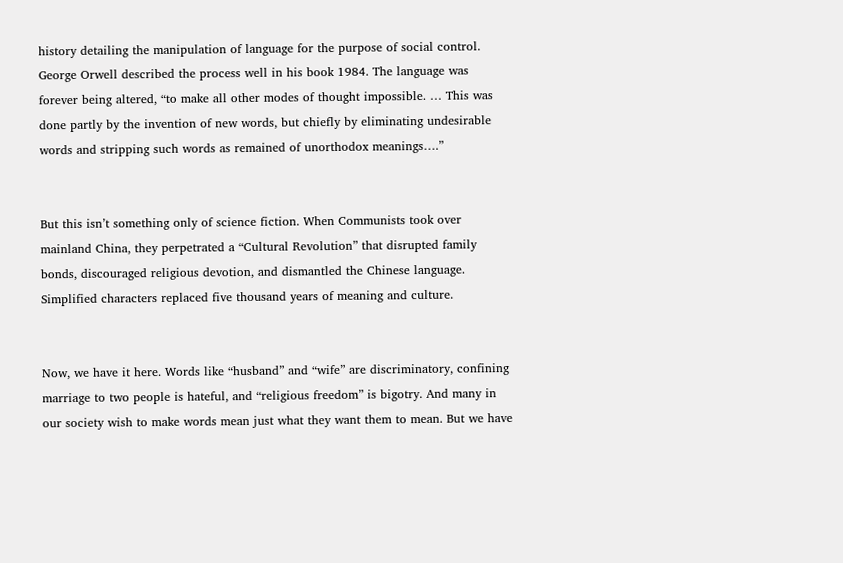history detailing the manipulation of language for the purpose of social control. George Orwell described the process well in his book 1984. The language was forever being altered, “to make all other modes of thought impossible. … This was done partly by the invention of new words, but chiefly by eliminating undesirable words and stripping such words as remained of unorthodox meanings….”


But this isn’t something only of science fiction. When Communists took over mainland China, they perpetrated a “Cultural Revolution” that disrupted family bonds, discouraged religious devotion, and dismantled the Chinese language. Simplified characters replaced five thousand years of meaning and culture.


Now, we have it here. Words like “husband” and “wife” are discriminatory, confining marriage to two people is hateful, and “religious freedom” is bigotry. And many in our society wish to make words mean just what they want them to mean. But we have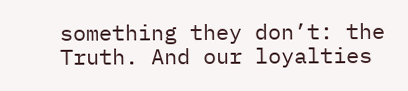something they don’t: the Truth. And our loyalties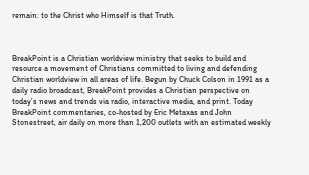remain: to the Christ who Himself is that Truth.



BreakPoint is a Christian worldview ministry that seeks to build and resource a movement of Christians committed to living and defending Christian worldview in all areas of life. Begun by Chuck Colson in 1991 as a daily radio broadcast, BreakPoint provides a Christian perspective on today’s news and trends via radio, interactive media, and print. Today BreakPoint commentaries, co-hosted by Eric Metaxas and John Stonestreet, air daily on more than 1,200 outlets with an estimated weekly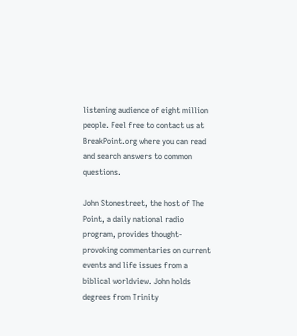listening audience of eight million people. Feel free to contact us at BreakPoint.org where you can read and search answers to common questions.

John Stonestreet, the host of The Point, a daily national radio program, provides thought-provoking commentaries on current events and life issues from a biblical worldview. John holds degrees from Trinity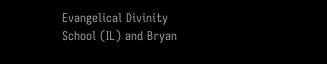Evangelical Divinity School (IL) and Bryan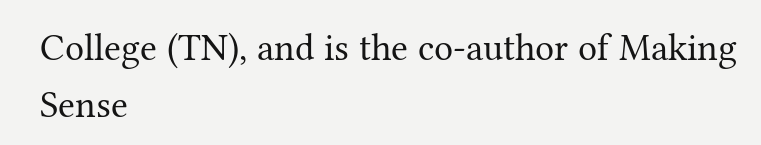College (TN), and is the co-author of Making Sense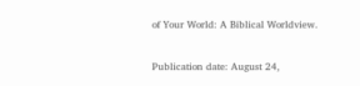of Your World: A Biblical Worldview.


Publication date: August 24,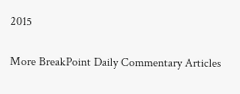2015

More BreakPoint Daily Commentary Articles